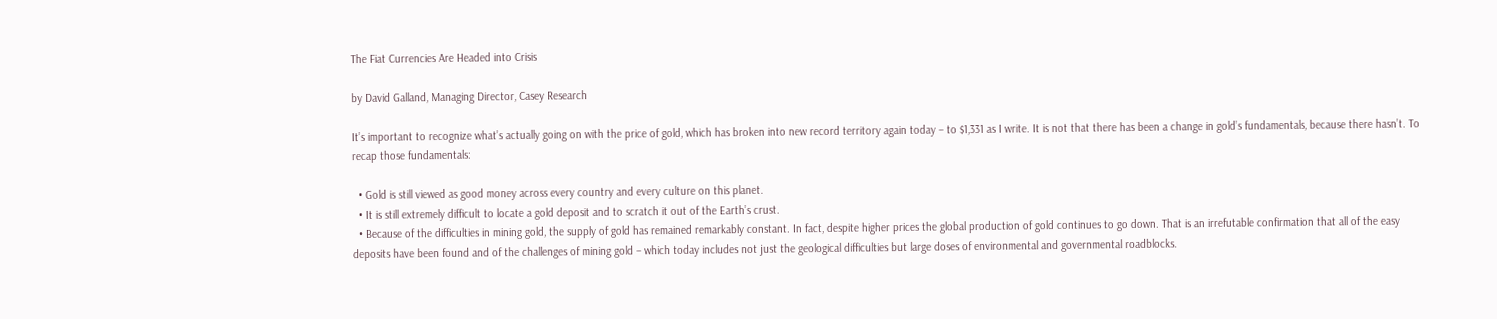The Fiat Currencies Are Headed into Crisis

by David Galland, Managing Director, Casey Research

It’s important to recognize what’s actually going on with the price of gold, which has broken into new record territory again today – to $1,331 as I write. It is not that there has been a change in gold’s fundamentals, because there hasn’t. To recap those fundamentals:

  • Gold is still viewed as good money across every country and every culture on this planet.
  • It is still extremely difficult to locate a gold deposit and to scratch it out of the Earth’s crust.
  • Because of the difficulties in mining gold, the supply of gold has remained remarkably constant. In fact, despite higher prices the global production of gold continues to go down. That is an irrefutable confirmation that all of the easy deposits have been found and of the challenges of mining gold – which today includes not just the geological difficulties but large doses of environmental and governmental roadblocks.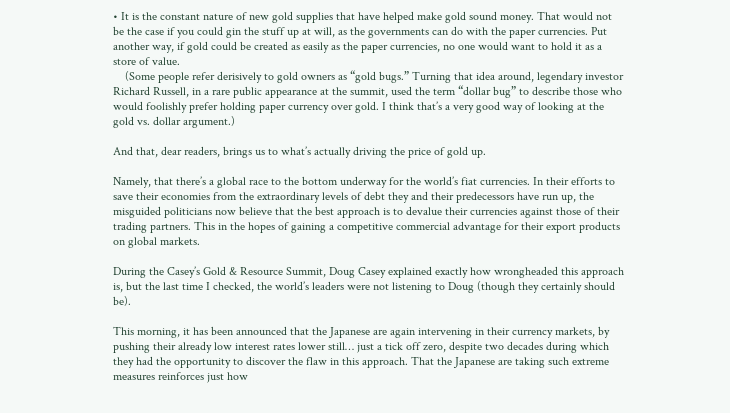• It is the constant nature of new gold supplies that have helped make gold sound money. That would not be the case if you could gin the stuff up at will, as the governments can do with the paper currencies. Put another way, if gold could be created as easily as the paper currencies, no one would want to hold it as a store of value.
    (Some people refer derisively to gold owners as “gold bugs.” Turning that idea around, legendary investor Richard Russell, in a rare public appearance at the summit, used the term “dollar bug” to describe those who would foolishly prefer holding paper currency over gold. I think that’s a very good way of looking at the gold vs. dollar argument.)

And that, dear readers, brings us to what’s actually driving the price of gold up.

Namely, that there’s a global race to the bottom underway for the world’s fiat currencies. In their efforts to save their economies from the extraordinary levels of debt they and their predecessors have run up, the misguided politicians now believe that the best approach is to devalue their currencies against those of their trading partners. This in the hopes of gaining a competitive commercial advantage for their export products on global markets.

During the Casey’s Gold & Resource Summit, Doug Casey explained exactly how wrongheaded this approach is, but the last time I checked, the world’s leaders were not listening to Doug (though they certainly should be).

This morning, it has been announced that the Japanese are again intervening in their currency markets, by pushing their already low interest rates lower still… just a tick off zero, despite two decades during which they had the opportunity to discover the flaw in this approach. That the Japanese are taking such extreme measures reinforces just how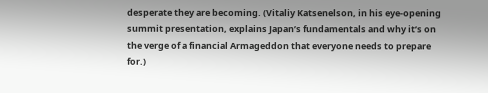desperate they are becoming. (Vitaliy Katsenelson, in his eye-opening summit presentation, explains Japan’s fundamentals and why it’s on the verge of a financial Armageddon that everyone needs to prepare for.)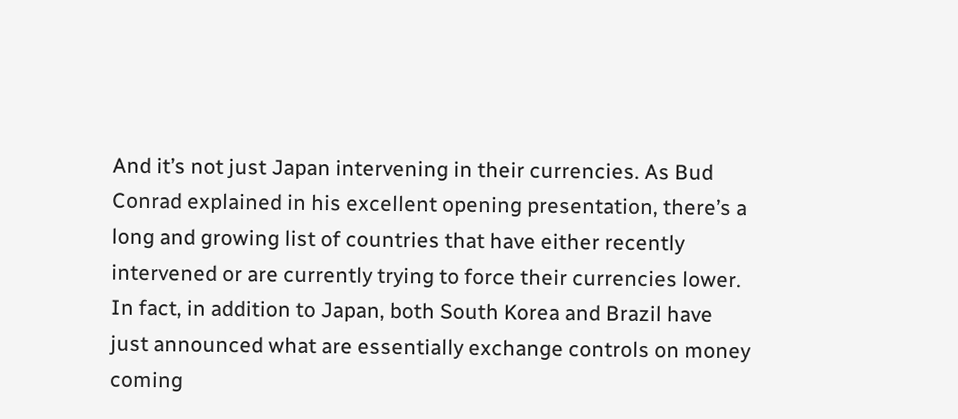And it’s not just Japan intervening in their currencies. As Bud Conrad explained in his excellent opening presentation, there’s a long and growing list of countries that have either recently intervened or are currently trying to force their currencies lower. In fact, in addition to Japan, both South Korea and Brazil have just announced what are essentially exchange controls on money coming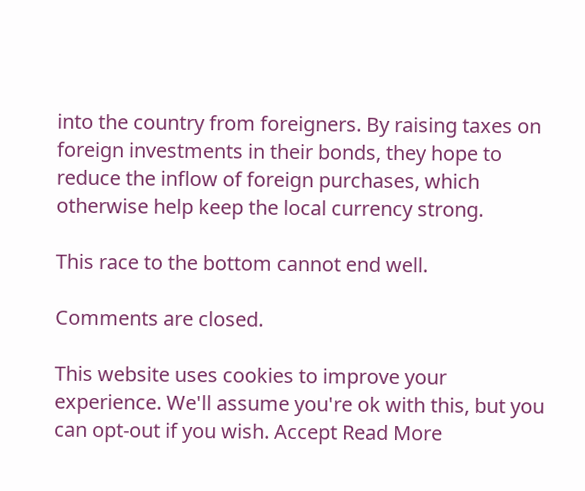into the country from foreigners. By raising taxes on foreign investments in their bonds, they hope to reduce the inflow of foreign purchases, which otherwise help keep the local currency strong.

This race to the bottom cannot end well.

Comments are closed.

This website uses cookies to improve your experience. We'll assume you're ok with this, but you can opt-out if you wish. Accept Read More